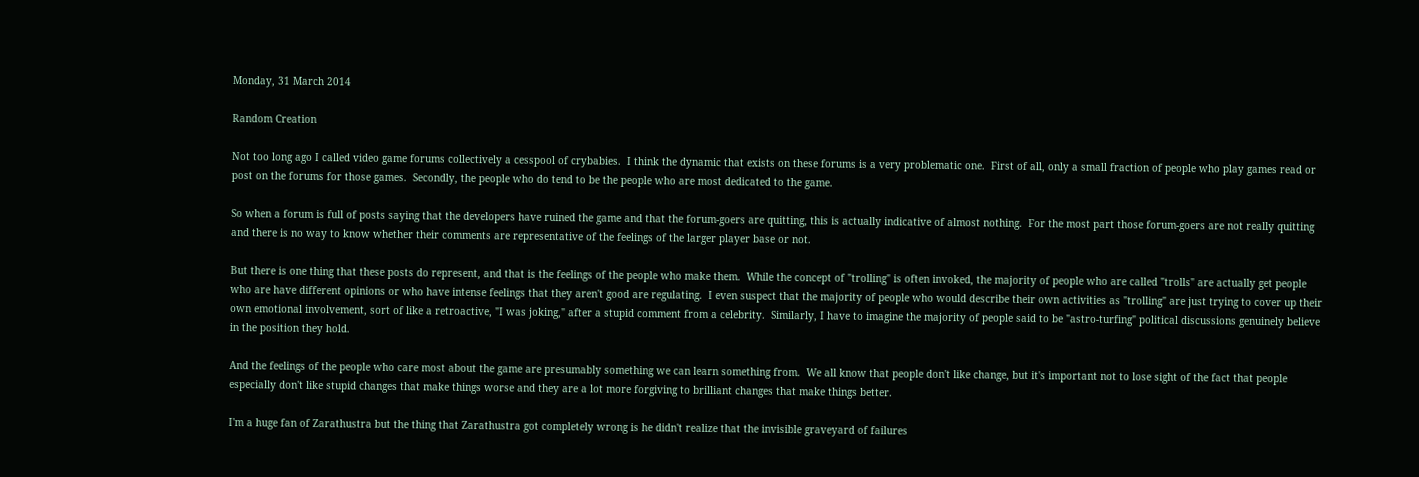Monday, 31 March 2014

Random Creation

Not too long ago I called video game forums collectively a cesspool of crybabies.  I think the dynamic that exists on these forums is a very problematic one.  First of all, only a small fraction of people who play games read or post on the forums for those games.  Secondly, the people who do tend to be the people who are most dedicated to the game.

So when a forum is full of posts saying that the developers have ruined the game and that the forum-goers are quitting, this is actually indicative of almost nothing.  For the most part those forum-goers are not really quitting and there is no way to know whether their comments are representative of the feelings of the larger player base or not.

But there is one thing that these posts do represent, and that is the feelings of the people who make them.  While the concept of "trolling" is often invoked, the majority of people who are called "trolls" are actually get people who are have different opinions or who have intense feelings that they aren't good are regulating.  I even suspect that the majority of people who would describe their own activities as "trolling" are just trying to cover up their own emotional involvement, sort of like a retroactive, "I was joking," after a stupid comment from a celebrity.  Similarly, I have to imagine the majority of people said to be "astro-turfing" political discussions genuinely believe in the position they hold.

And the feelings of the people who care most about the game are presumably something we can learn something from.  We all know that people don't like change, but it's important not to lose sight of the fact that people especially don't like stupid changes that make things worse and they are a lot more forgiving to brilliant changes that make things better.

I'm a huge fan of Zarathustra but the thing that Zarathustra got completely wrong is he didn't realize that the invisible graveyard of failures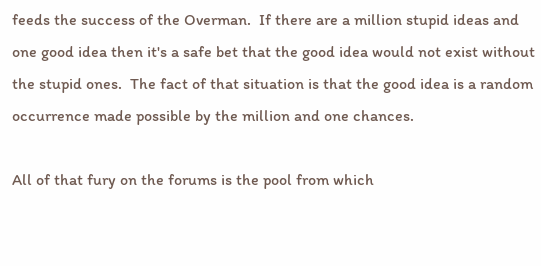feeds the success of the Overman.  If there are a million stupid ideas and one good idea then it's a safe bet that the good idea would not exist without the stupid ones.  The fact of that situation is that the good idea is a random occurrence made possible by the million and one chances.

All of that fury on the forums is the pool from which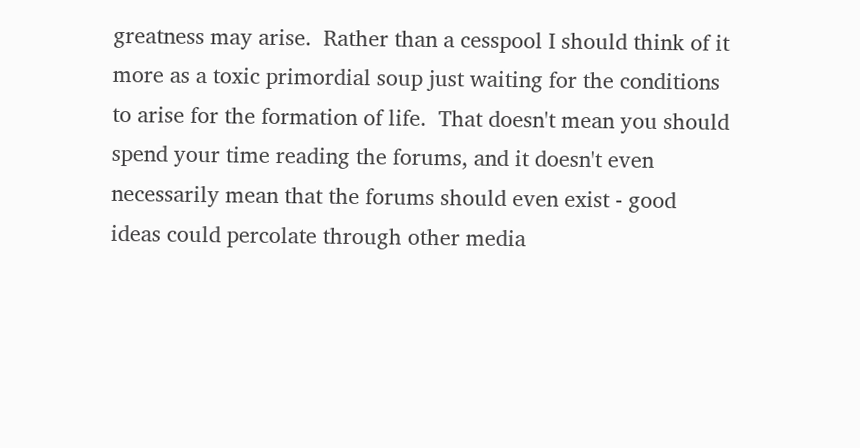greatness may arise.  Rather than a cesspool I should think of it more as a toxic primordial soup just waiting for the conditions to arise for the formation of life.  That doesn't mean you should spend your time reading the forums, and it doesn't even necessarily mean that the forums should even exist - good ideas could percolate through other media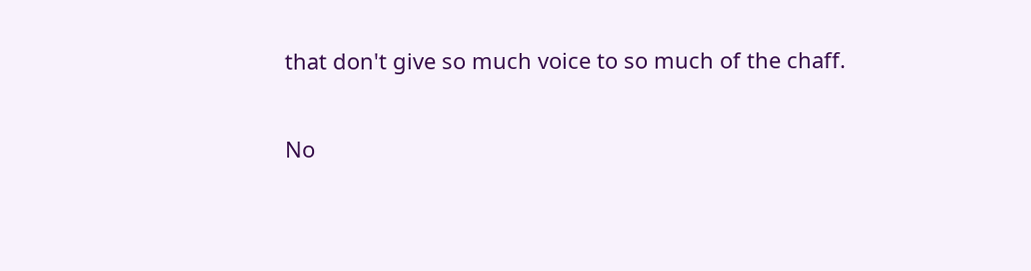that don't give so much voice to so much of the chaff.

No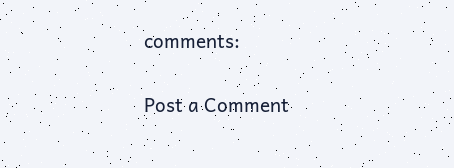comments:

Post a Comment